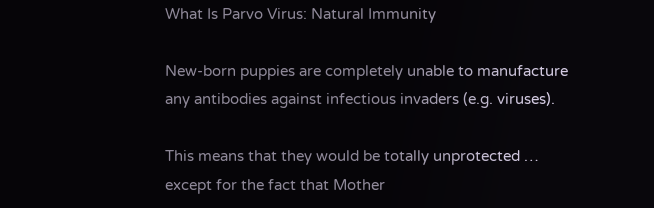What Is Parvo Virus: Natural Immunity

New-born puppies are completely unable to manufacture any antibodies against infectious invaders (e.g. viruses).

This means that they would be totally unprotected … except for the fact that Mother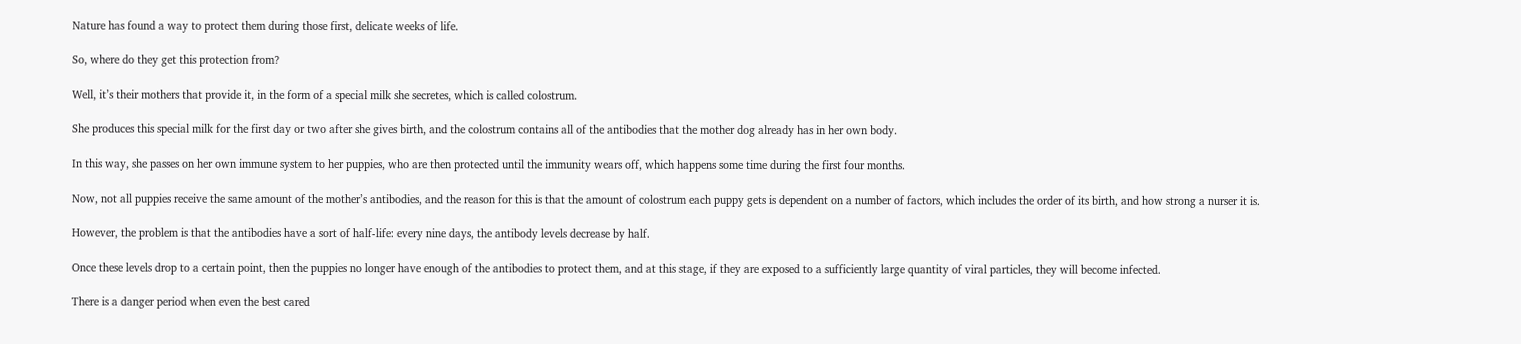Nature has found a way to protect them during those first, delicate weeks of life.

So, where do they get this protection from?

Well, it’s their mothers that provide it, in the form of a special milk she secretes, which is called colostrum.

She produces this special milk for the first day or two after she gives birth, and the colostrum contains all of the antibodies that the mother dog already has in her own body.

In this way, she passes on her own immune system to her puppies, who are then protected until the immunity wears off, which happens some time during the first four months.

Now, not all puppies receive the same amount of the mother’s antibodies, and the reason for this is that the amount of colostrum each puppy gets is dependent on a number of factors, which includes the order of its birth, and how strong a nurser it is.

However, the problem is that the antibodies have a sort of half-life: every nine days, the antibody levels decrease by half.

Once these levels drop to a certain point, then the puppies no longer have enough of the antibodies to protect them, and at this stage, if they are exposed to a sufficiently large quantity of viral particles, they will become infected.

There is a danger period when even the best cared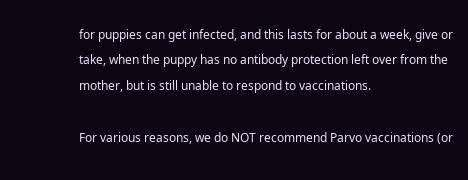for puppies can get infected, and this lasts for about a week, give or take, when the puppy has no antibody protection left over from the mother, but is still unable to respond to vaccinations.

For various reasons, we do NOT recommend Parvo vaccinations (or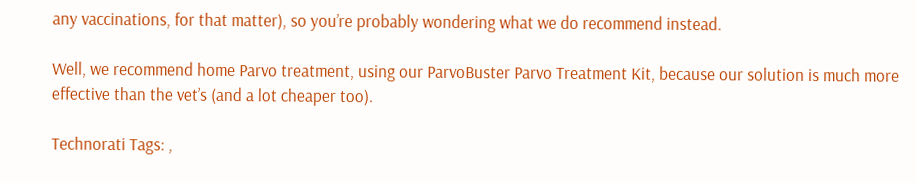any vaccinations, for that matter), so you’re probably wondering what we do recommend instead.

Well, we recommend home Parvo treatment, using our ParvoBuster Parvo Treatment Kit, because our solution is much more effective than the vet’s (and a lot cheaper too).

Technorati Tags: ,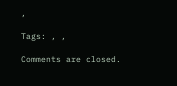,

Tags: , ,

Comments are closed.